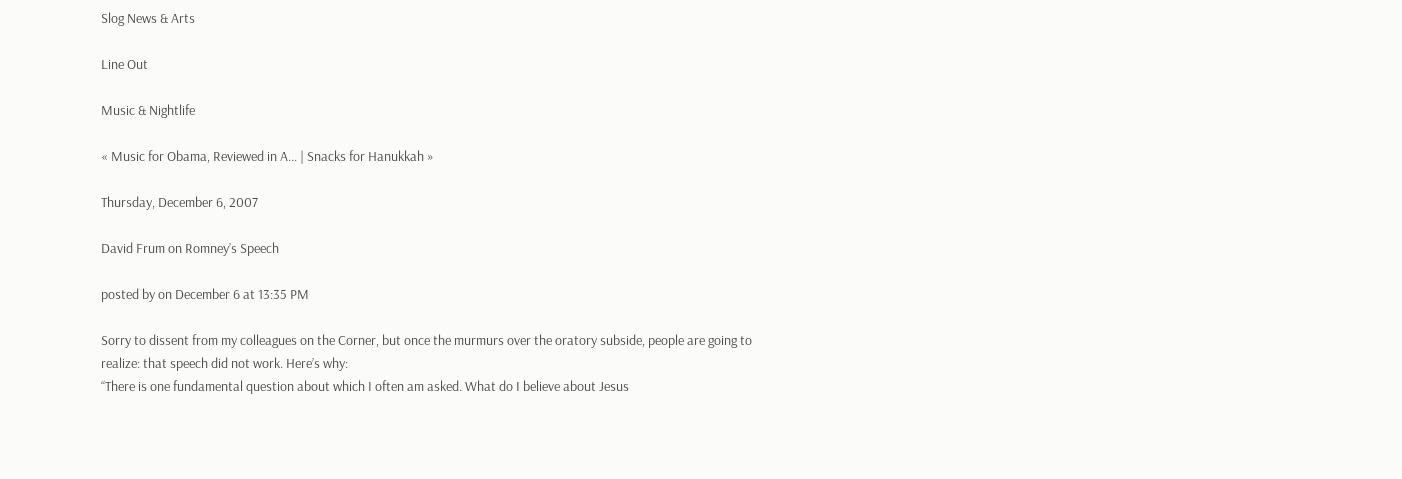Slog News & Arts

Line Out

Music & Nightlife

« Music for Obama, Reviewed in A... | Snacks for Hanukkah »

Thursday, December 6, 2007

David Frum on Romney’s Speech

posted by on December 6 at 13:35 PM

Sorry to dissent from my colleagues on the Corner, but once the murmurs over the oratory subside, people are going to realize: that speech did not work. Here’s why:
“There is one fundamental question about which I often am asked. What do I believe about Jesus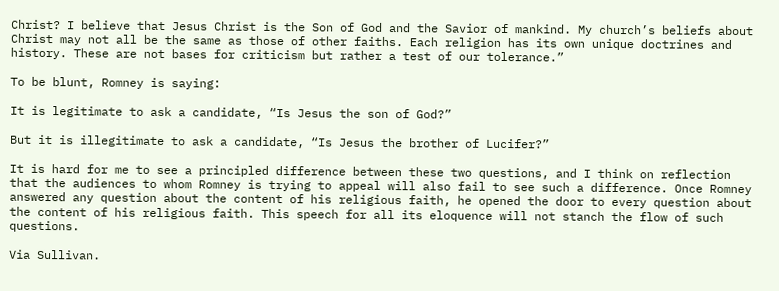Christ? I believe that Jesus Christ is the Son of God and the Savior of mankind. My church’s beliefs about Christ may not all be the same as those of other faiths. Each religion has its own unique doctrines and history. These are not bases for criticism but rather a test of our tolerance.”

To be blunt, Romney is saying:

It is legitimate to ask a candidate, “Is Jesus the son of God?”

But it is illegitimate to ask a candidate, “Is Jesus the brother of Lucifer?”

It is hard for me to see a principled difference between these two questions, and I think on reflection that the audiences to whom Romney is trying to appeal will also fail to see such a difference. Once Romney answered any question about the content of his religious faith, he opened the door to every question about the content of his religious faith. This speech for all its eloquence will not stanch the flow of such questions.

Via Sullivan.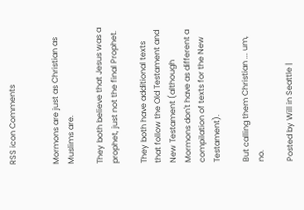RSS icon Comments


Mormons are just as Christian as Muslims are.

They both believe that Jesus was a prophet, just not the final Prophet.

They both have additional texts that follow the Old Testament and New Testament (although Mormons don't have as different a compilation of texts for the New Testament).

But calling them Christian ... um, no.

Posted by Will in Seattle |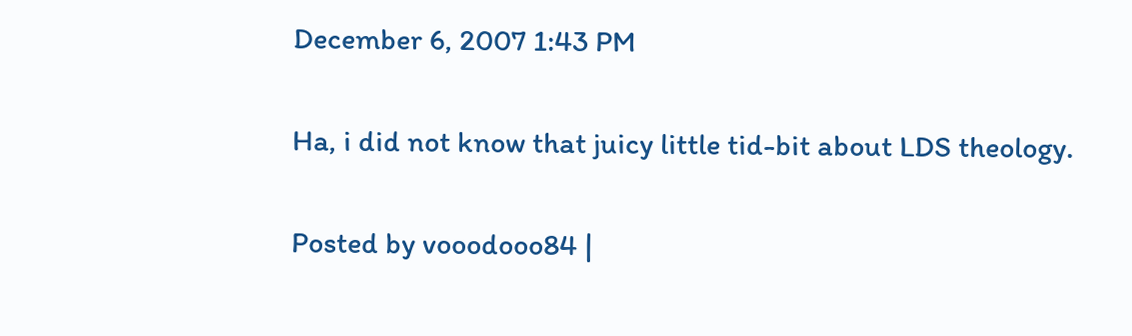December 6, 2007 1:43 PM

Ha, i did not know that juicy little tid-bit about LDS theology.

Posted by vooodooo84 |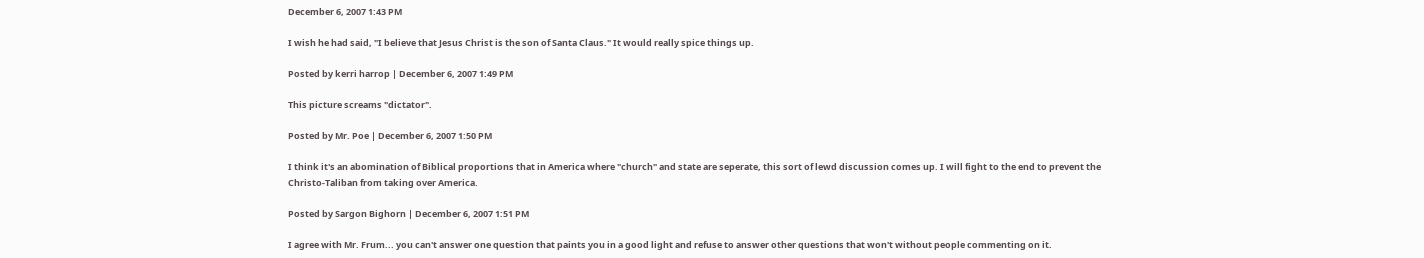December 6, 2007 1:43 PM

I wish he had said, "I believe that Jesus Christ is the son of Santa Claus." It would really spice things up.

Posted by kerri harrop | December 6, 2007 1:49 PM

This picture screams "dictator".

Posted by Mr. Poe | December 6, 2007 1:50 PM

I think it's an abomination of Biblical proportions that in America where "church" and state are seperate, this sort of lewd discussion comes up. I will fight to the end to prevent the Christo-Taliban from taking over America.

Posted by Sargon Bighorn | December 6, 2007 1:51 PM

I agree with Mr. Frum... you can't answer one question that paints you in a good light and refuse to answer other questions that won't without people commenting on it.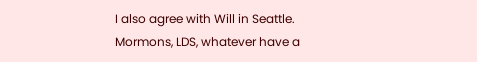I also agree with Will in Seattle. Mormons, LDS, whatever have a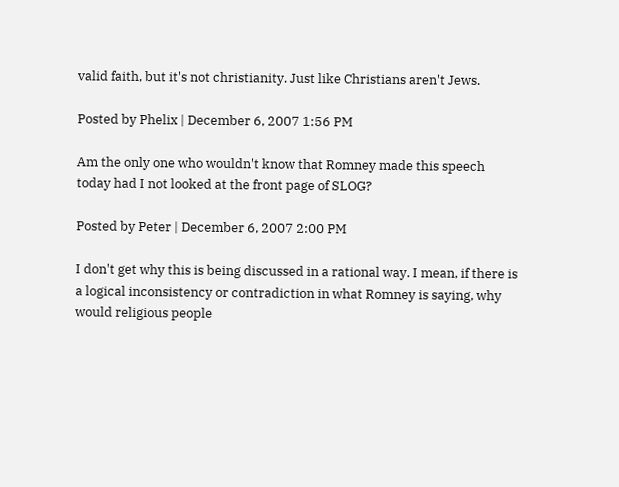valid faith, but it's not christianity. Just like Christians aren't Jews.

Posted by Phelix | December 6, 2007 1:56 PM

Am the only one who wouldn't know that Romney made this speech today had I not looked at the front page of SLOG?

Posted by Peter | December 6, 2007 2:00 PM

I don't get why this is being discussed in a rational way. I mean, if there is a logical inconsistency or contradiction in what Romney is saying, why would religious people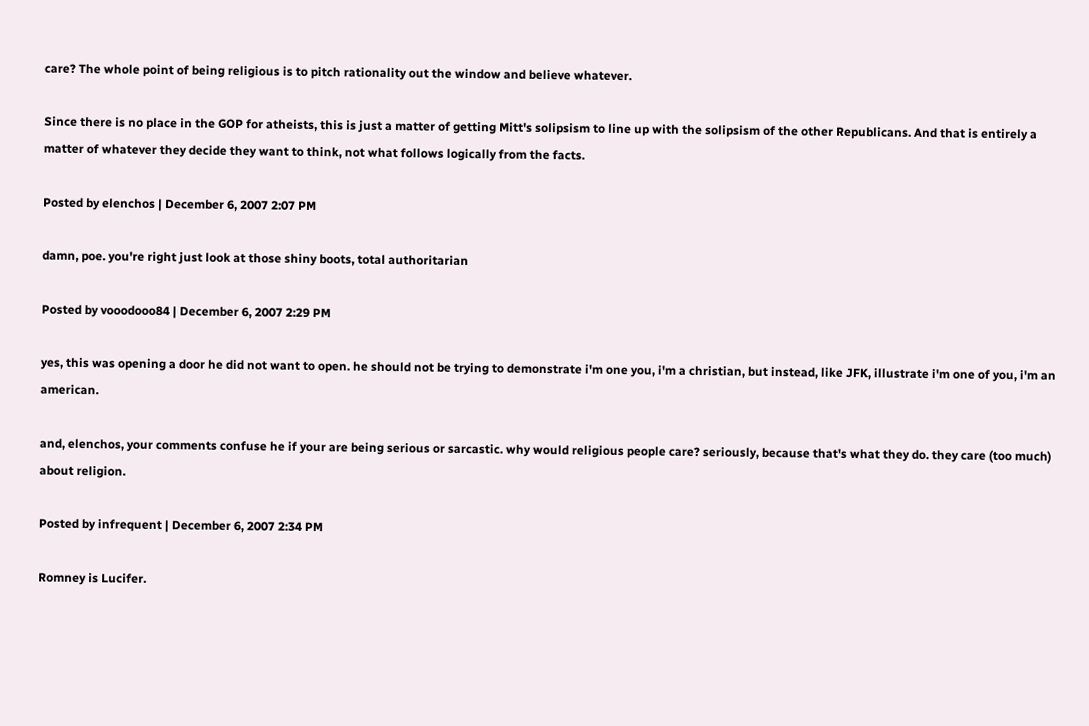care? The whole point of being religious is to pitch rationality out the window and believe whatever.

Since there is no place in the GOP for atheists, this is just a matter of getting Mitt's solipsism to line up with the solipsism of the other Republicans. And that is entirely a matter of whatever they decide they want to think, not what follows logically from the facts.

Posted by elenchos | December 6, 2007 2:07 PM

damn, poe. you're right just look at those shiny boots, total authoritarian

Posted by vooodooo84 | December 6, 2007 2:29 PM

yes, this was opening a door he did not want to open. he should not be trying to demonstrate i'm one you, i'm a christian, but instead, like JFK, illustrate i'm one of you, i'm an american.

and, elenchos, your comments confuse he if your are being serious or sarcastic. why would religious people care? seriously, because that's what they do. they care (too much) about religion.

Posted by infrequent | December 6, 2007 2:34 PM

Romney is Lucifer.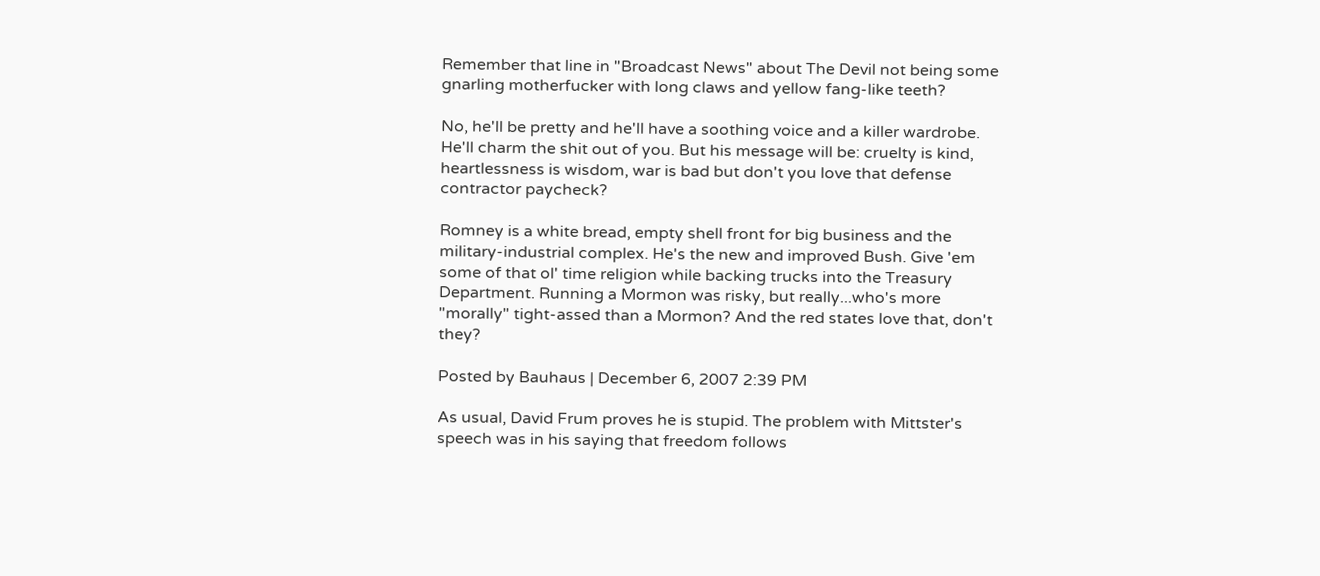Remember that line in "Broadcast News" about The Devil not being some gnarling motherfucker with long claws and yellow fang-like teeth?

No, he'll be pretty and he'll have a soothing voice and a killer wardrobe. He'll charm the shit out of you. But his message will be: cruelty is kind, heartlessness is wisdom, war is bad but don't you love that defense contractor paycheck?

Romney is a white bread, empty shell front for big business and the military-industrial complex. He's the new and improved Bush. Give 'em some of that ol' time religion while backing trucks into the Treasury Department. Running a Mormon was risky, but really...who's more "morally" tight-assed than a Mormon? And the red states love that, don't they?

Posted by Bauhaus | December 6, 2007 2:39 PM

As usual, David Frum proves he is stupid. The problem with Mittster's speech was in his saying that freedom follows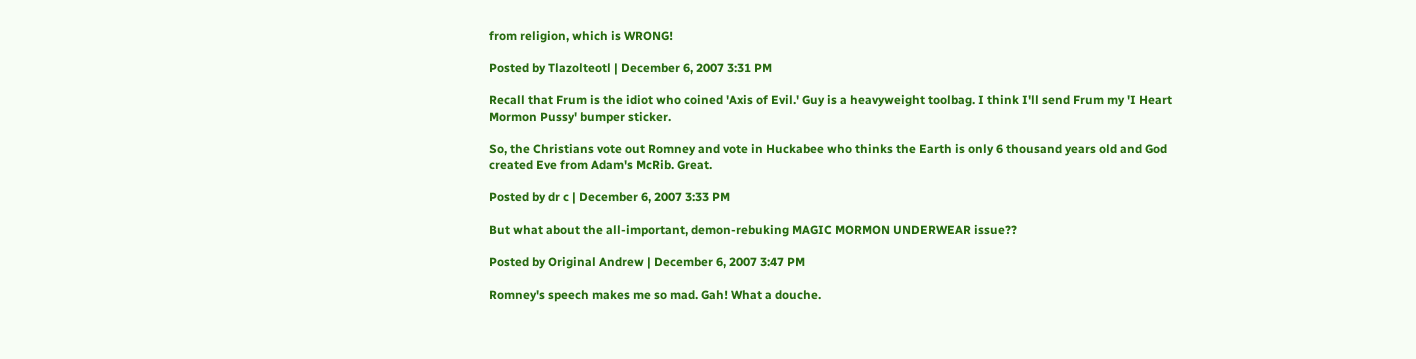from religion, which is WRONG!

Posted by Tlazolteotl | December 6, 2007 3:31 PM

Recall that Frum is the idiot who coined 'Axis of Evil.' Guy is a heavyweight toolbag. I think I'll send Frum my 'I Heart Mormon Pussy' bumper sticker.

So, the Christians vote out Romney and vote in Huckabee who thinks the Earth is only 6 thousand years old and God created Eve from Adam's McRib. Great.

Posted by dr c | December 6, 2007 3:33 PM

But what about the all-important, demon-rebuking MAGIC MORMON UNDERWEAR issue??

Posted by Original Andrew | December 6, 2007 3:47 PM

Romney's speech makes me so mad. Gah! What a douche.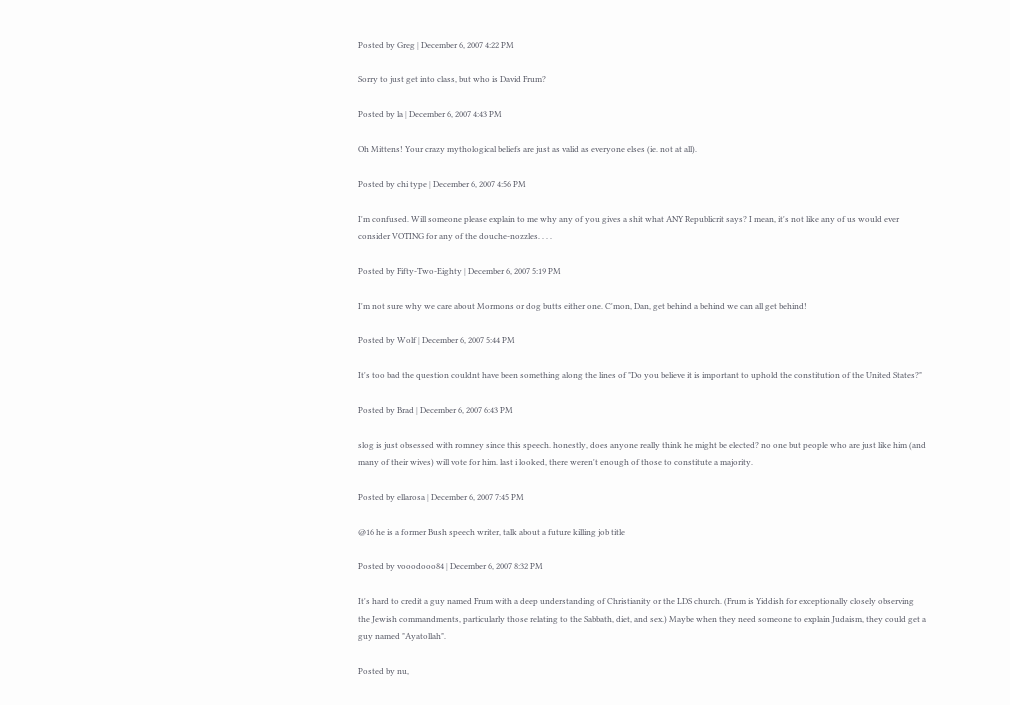Posted by Greg | December 6, 2007 4:22 PM

Sorry to just get into class, but who is David Frum?

Posted by la | December 6, 2007 4:43 PM

Oh Mittens! Your crazy mythological beliefs are just as valid as everyone elses (ie. not at all).

Posted by chi type | December 6, 2007 4:56 PM

I'm confused. Will someone please explain to me why any of you gives a shit what ANY Republicrit says? I mean, it's not like any of us would ever consider VOTING for any of the douche-nozzles. . . .

Posted by Fifty-Two-Eighty | December 6, 2007 5:19 PM

I'm not sure why we care about Mormons or dog butts either one. C'mon, Dan, get behind a behind we can all get behind!

Posted by Wolf | December 6, 2007 5:44 PM

It's too bad the question couldnt have been something along the lines of "Do you believe it is important to uphold the constitution of the United States?"

Posted by Brad | December 6, 2007 6:43 PM

slog is just obsessed with romney since this speech. honestly, does anyone really think he might be elected? no one but people who are just like him (and many of their wives) will vote for him. last i looked, there weren't enough of those to constitute a majority.

Posted by ellarosa | December 6, 2007 7:45 PM

@16 he is a former Bush speech writer, talk about a future killing job title

Posted by vooodooo84 | December 6, 2007 8:32 PM

It's hard to credit a guy named Frum with a deep understanding of Christianity or the LDS church. (Frum is Yiddish for exceptionally closely observing the Jewish commandments, particularly those relating to the Sabbath, diet, and sex.) Maybe when they need someone to explain Judaism, they could get a guy named "Ayatollah".

Posted by nu,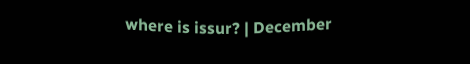where is issur? | December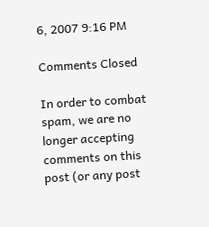6, 2007 9:16 PM

Comments Closed

In order to combat spam, we are no longer accepting comments on this post (or any post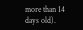more than 14 days old).